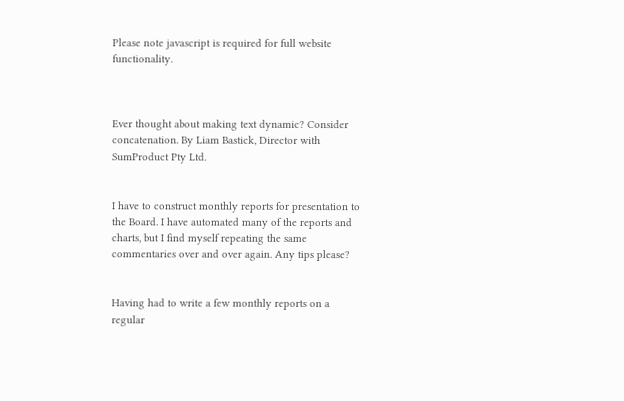Please note javascript is required for full website functionality.



Ever thought about making text dynamic? Consider concatenation. By Liam Bastick, Director with SumProduct Pty Ltd.


I have to construct monthly reports for presentation to the Board. I have automated many of the reports and charts, but I find myself repeating the same commentaries over and over again. Any tips please?


Having had to write a few monthly reports on a regular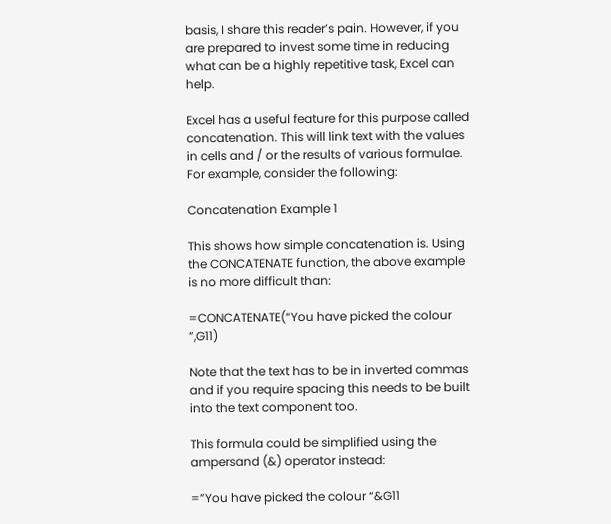basis, I share this reader’s pain. However, if you are prepared to invest some time in reducing what can be a highly repetitive task, Excel can help.

Excel has a useful feature for this purpose called concatenation. This will link text with the values in cells and / or the results of various formulae. For example, consider the following:

Concatenation Example 1

This shows how simple concatenation is. Using the CONCATENATE function, the above example is no more difficult than:

=CONCATENATE(“You have picked the colour ”,G11)

Note that the text has to be in inverted commas and if you require spacing this needs to be built into the text component too.

This formula could be simplified using the ampersand (&) operator instead:

=”You have picked the colour “&G11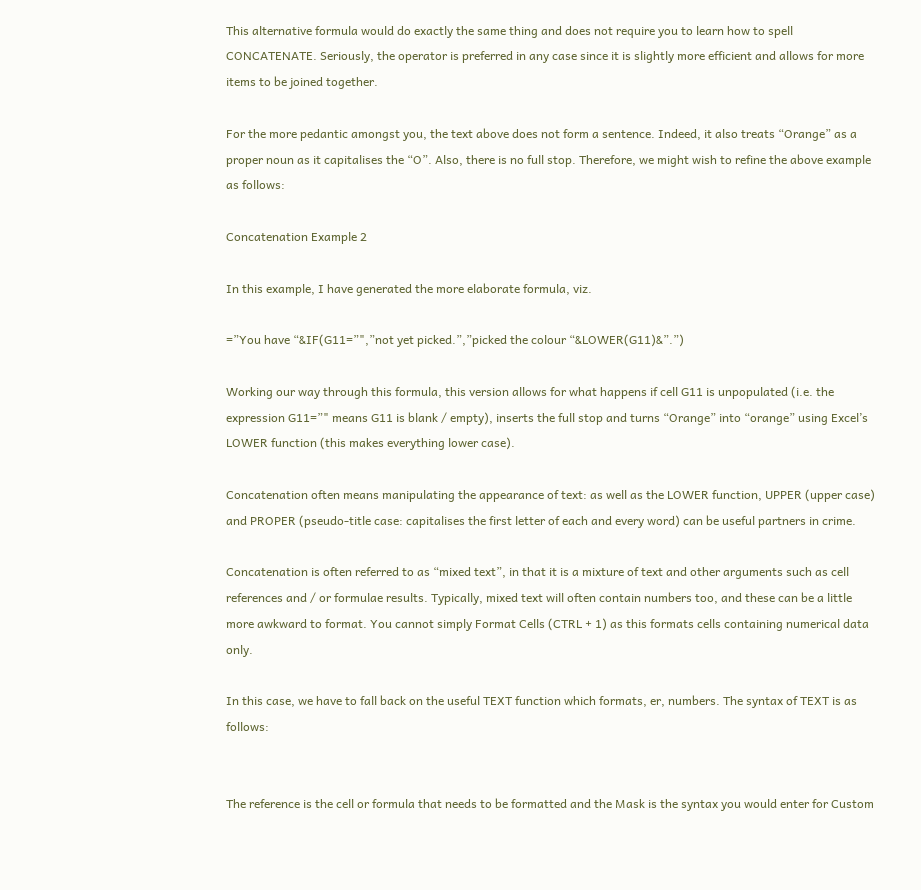This alternative formula would do exactly the same thing and does not require you to learn how to spell CONCATENATE. Seriously, the operator is preferred in any case since it is slightly more efficient and allows for more items to be joined together.

For the more pedantic amongst you, the text above does not form a sentence. Indeed, it also treats “Orange” as a proper noun as it capitalises the “O”. Also, there is no full stop. Therefore, we might wish to refine the above example as follows:

Concatenation Example 2

In this example, I have generated the more elaborate formula, viz.

=”You have “&IF(G11=”",”not yet picked.”,”picked the colour “&LOWER(G11)&”.”)

Working our way through this formula, this version allows for what happens if cell G11 is unpopulated (i.e. the expression G11=”" means G11 is blank / empty), inserts the full stop and turns “Orange” into “orange” using Excel’s LOWER function (this makes everything lower case).

Concatenation often means manipulating the appearance of text: as well as the LOWER function, UPPER (upper case) and PROPER (pseudo-title case: capitalises the first letter of each and every word) can be useful partners in crime.

Concatenation is often referred to as “mixed text”, in that it is a mixture of text and other arguments such as cell references and / or formulae results. Typically, mixed text will often contain numbers too, and these can be a little more awkward to format. You cannot simply Format Cells (CTRL + 1) as this formats cells containing numerical data only.

In this case, we have to fall back on the useful TEXT function which formats, er, numbers. The syntax of TEXT is as follows:


The reference is the cell or formula that needs to be formatted and the Mask is the syntax you would enter for Custom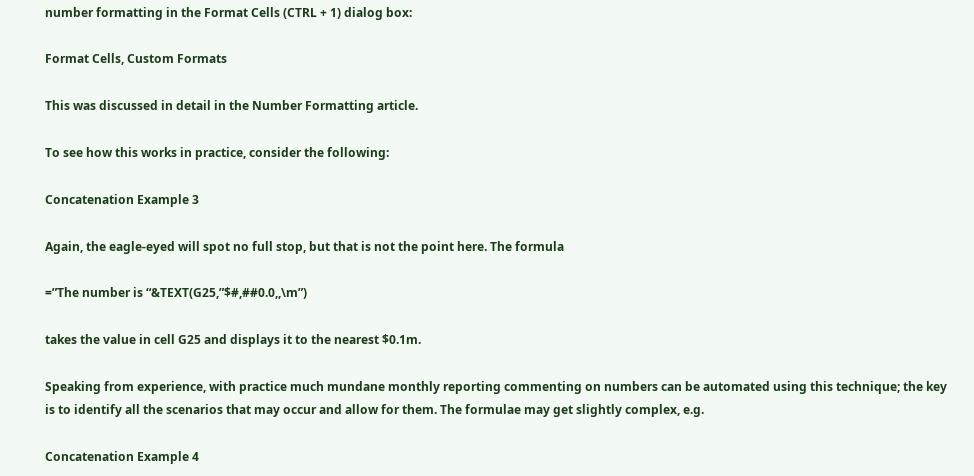number formatting in the Format Cells (CTRL + 1) dialog box:

Format Cells, Custom Formats

This was discussed in detail in the Number Formatting article.

To see how this works in practice, consider the following:

Concatenation Example 3

Again, the eagle-eyed will spot no full stop, but that is not the point here. The formula

=”The number is “&TEXT(G25,”$#,##0.0,,\m”)

takes the value in cell G25 and displays it to the nearest $0.1m.

Speaking from experience, with practice much mundane monthly reporting commenting on numbers can be automated using this technique; the key is to identify all the scenarios that may occur and allow for them. The formulae may get slightly complex, e.g.

Concatenation Example 4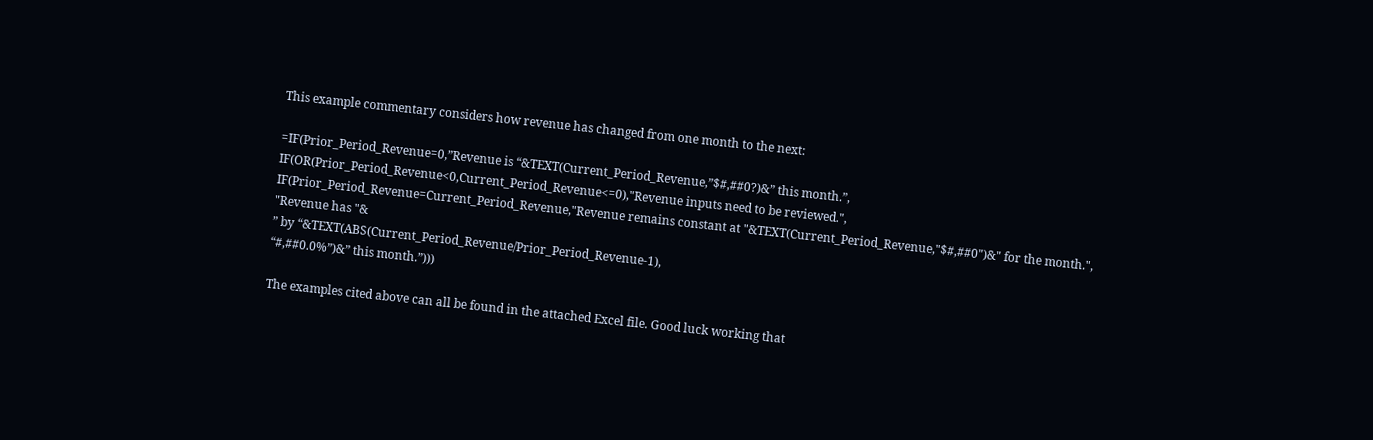This example commentary considers how revenue has changed from one month to the next:

=IF(Prior_Period_Revenue=0,”Revenue is “&TEXT(Current_Period_Revenue,”$#,##0?)&” this month.”,
IF(OR(Prior_Period_Revenue<0,Current_Period_Revenue<=0),"Revenue inputs need to be reviewed.",
IF(Prior_Period_Revenue=Current_Period_Revenue,"Revenue remains constant at "&TEXT(Current_Period_Revenue,"$#,##0")&" for the month.",
"Revenue has "&
” by “&TEXT(ABS(Current_Period_Revenue/Prior_Period_Revenue-1),
“#,##0.0%”)&” this month.”)))

The examples cited above can all be found in the attached Excel file. Good luck working that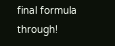final formula through!